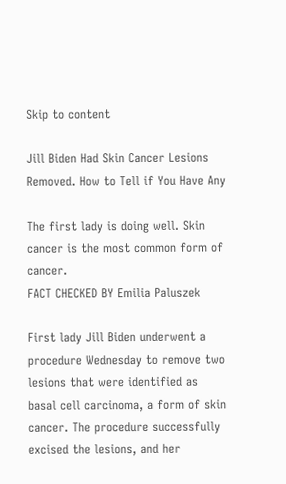Skip to content

Jill Biden Had Skin Cancer Lesions Removed. How to Tell if You Have Any

The first lady is doing well. Skin cancer is the most common form of cancer.
FACT CHECKED BY Emilia Paluszek

First lady Jill Biden underwent a procedure Wednesday to remove two lesions that were identified as basal cell carcinoma, a form of skin cancer. The procedure successfully excised the lesions, and her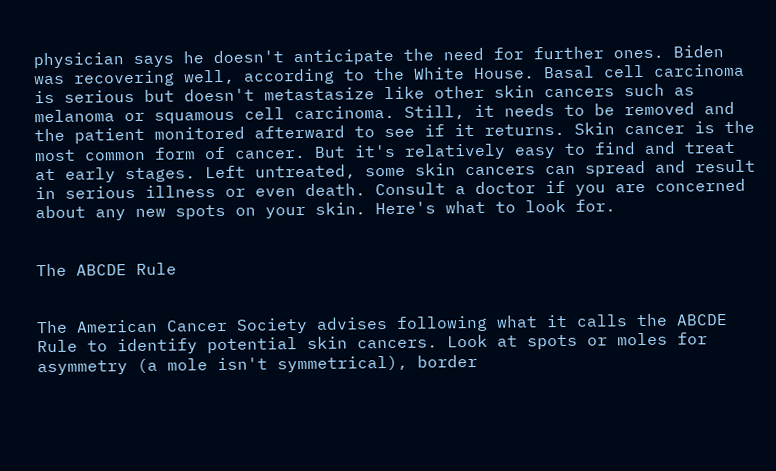physician says he doesn't anticipate the need for further ones. Biden was recovering well, according to the White House. Basal cell carcinoma is serious but doesn't metastasize like other skin cancers such as melanoma or squamous cell carcinoma. Still, it needs to be removed and the patient monitored afterward to see if it returns. Skin cancer is the most common form of cancer. But it's relatively easy to find and treat at early stages. Left untreated, some skin cancers can spread and result in serious illness or even death. Consult a doctor if you are concerned about any new spots on your skin. Here's what to look for.


The ABCDE Rule


The American Cancer Society advises following what it calls the ABCDE Rule to identify potential skin cancers. Look at spots or moles for asymmetry (a mole isn't symmetrical), border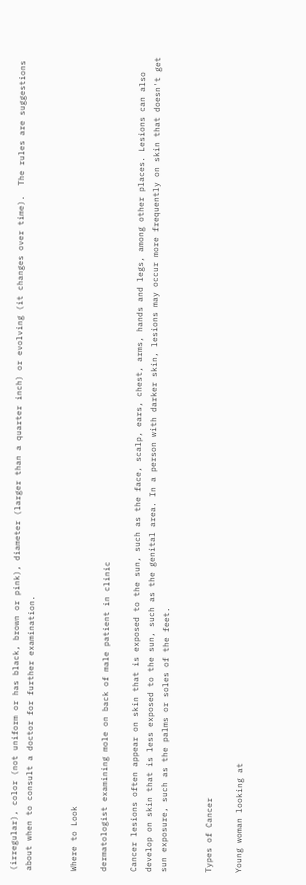(irregular), color (not uniform or has black, brown or pink), diameter (larger than a quarter inch) or evolving (it changes over time).  The rules are suggestions about when to consult a doctor for further examination.


Where to Look

dermatologist examining mole on back of male patient in clinic

Cancer lesions often appear on skin that is exposed to the sun, such as the face, scalp, ears, chest, arms, hands and legs, among other places. Lesions can also develop on skin that is less exposed to the sun, such as the genital area. In a person with darker skin, lesions may occur more frequently on skin that doesn't get sun exposure, such as the palms or soles of the feet.


Types of Cancer

Young woman looking at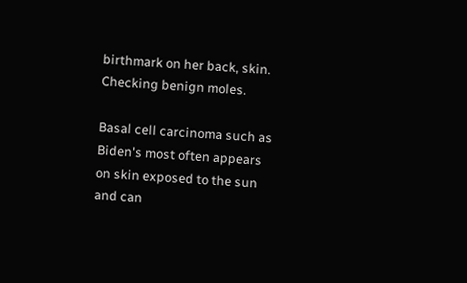birthmark on her back, skin. Checking benign moles.

Basal cell carcinoma such as Biden's most often appears on skin exposed to the sun and can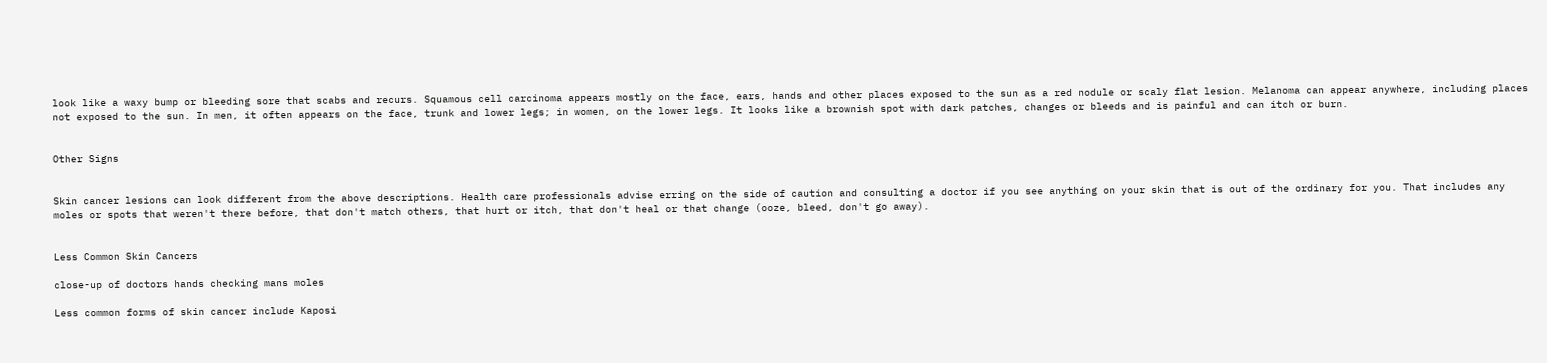look like a waxy bump or bleeding sore that scabs and recurs. Squamous cell carcinoma appears mostly on the face, ears, hands and other places exposed to the sun as a red nodule or scaly flat lesion. Melanoma can appear anywhere, including places not exposed to the sun. In men, it often appears on the face, trunk and lower legs; in women, on the lower legs. It looks like a brownish spot with dark patches, changes or bleeds and is painful and can itch or burn.


Other Signs


Skin cancer lesions can look different from the above descriptions. Health care professionals advise erring on the side of caution and consulting a doctor if you see anything on your skin that is out of the ordinary for you. That includes any moles or spots that weren't there before, that don't match others, that hurt or itch, that don't heal or that change (ooze, bleed, don't go away).


Less Common Skin Cancers

close-up of doctors hands checking mans moles

Less common forms of skin cancer include Kaposi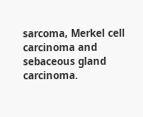sarcoma, Merkel cell carcinoma and sebaceous gland carcinoma.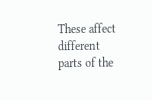These affect different parts of the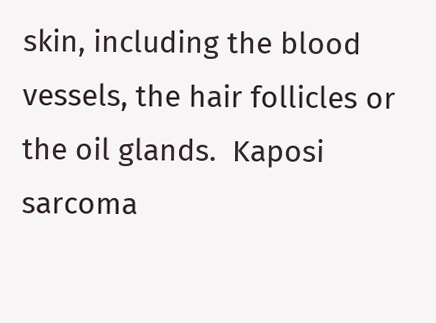skin, including the blood vessels, the hair follicles or the oil glands.  Kaposi sarcoma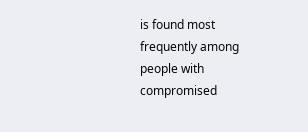is found most frequently among people with compromised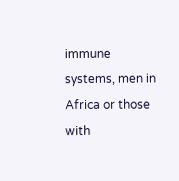immune systems, men in Africa or those with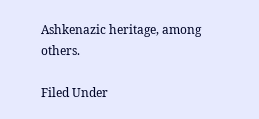Ashkenazic heritage, among others.

Filed Under